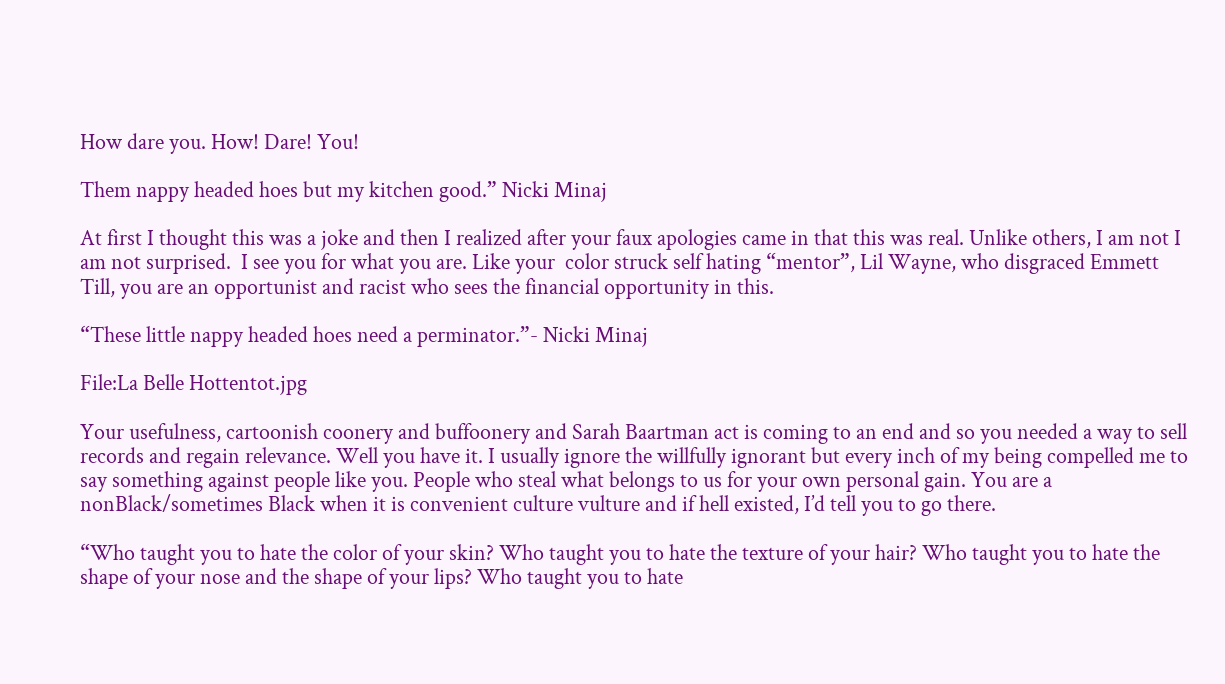How dare you. How! Dare! You!

Them nappy headed hoes but my kitchen good.” Nicki Minaj

At first I thought this was a joke and then I realized after your faux apologies came in that this was real. Unlike others, I am not I am not surprised.  I see you for what you are. Like your  color struck self hating “mentor”, Lil Wayne, who disgraced Emmett Till, you are an opportunist and racist who sees the financial opportunity in this.

“These little nappy headed hoes need a perminator.”- Nicki Minaj

File:La Belle Hottentot.jpg

Your usefulness, cartoonish coonery and buffoonery and Sarah Baartman act is coming to an end and so you needed a way to sell records and regain relevance. Well you have it. I usually ignore the willfully ignorant but every inch of my being compelled me to say something against people like you. People who steal what belongs to us for your own personal gain. You are a nonBlack/sometimes Black when it is convenient culture vulture and if hell existed, I’d tell you to go there.

“Who taught you to hate the color of your skin? Who taught you to hate the texture of your hair? Who taught you to hate the shape of your nose and the shape of your lips? Who taught you to hate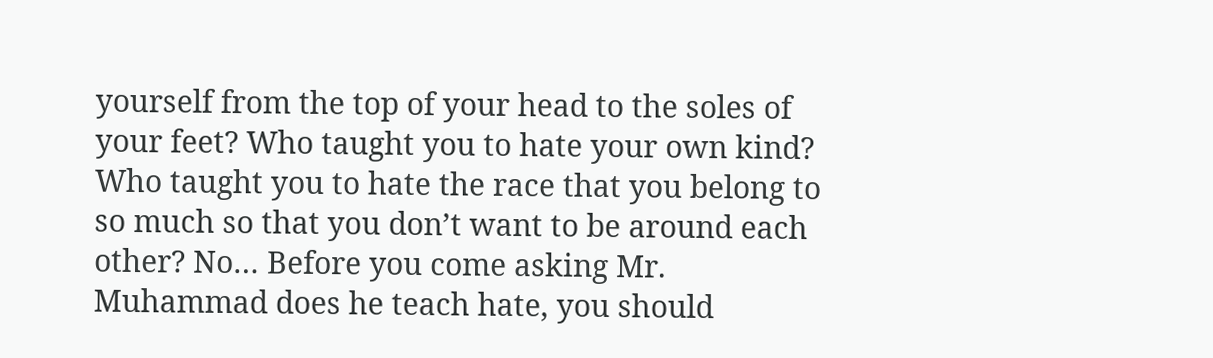yourself from the top of your head to the soles of your feet? Who taught you to hate your own kind? Who taught you to hate the race that you belong to so much so that you don’t want to be around each other? No… Before you come asking Mr. Muhammad does he teach hate, you should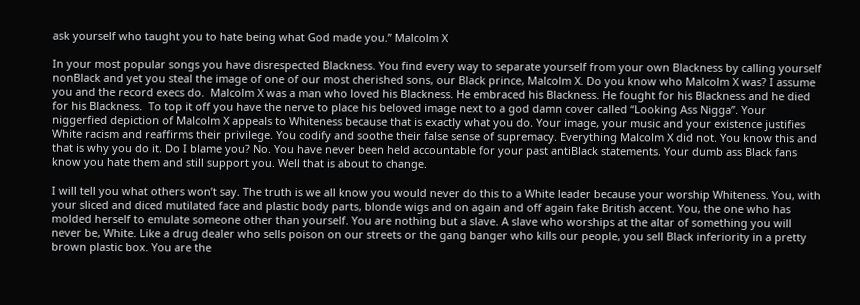ask yourself who taught you to hate being what God made you.” Malcolm X

In your most popular songs you have disrespected Blackness. You find every way to separate yourself from your own Blackness by calling yourself nonBlack and yet you steal the image of one of our most cherished sons, our Black prince, Malcolm X. Do you know who Malcolm X was? I assume you and the record execs do.  Malcolm X was a man who loved his Blackness. He embraced his Blackness. He fought for his Blackness and he died for his Blackness.  To top it off you have the nerve to place his beloved image next to a god damn cover called “Looking Ass Nigga”. Your niggerfied depiction of Malcolm X appeals to Whiteness because that is exactly what you do. Your image, your music and your existence justifies White racism and reaffirms their privilege. You codify and soothe their false sense of supremacy. Everything Malcolm X did not. You know this and that is why you do it. Do I blame you? No. You have never been held accountable for your past antiBlack statements. Your dumb ass Black fans know you hate them and still support you. Well that is about to change.

I will tell you what others won’t say. The truth is we all know you would never do this to a White leader because your worship Whiteness. You, with your sliced and diced mutilated face and plastic body parts, blonde wigs and on again and off again fake British accent. You, the one who has molded herself to emulate someone other than yourself. You are nothing but a slave. A slave who worships at the altar of something you will never be, White. Like a drug dealer who sells poison on our streets or the gang banger who kills our people, you sell Black inferiority in a pretty brown plastic box. You are the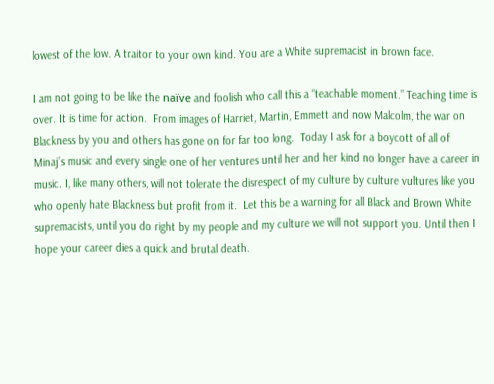lowest of the low. A traitor to your own kind. You are a White supremacist in brown face.

I am not going to be like the naïve and foolish who call this a “teachable moment.” Teaching time is over. It is time for action.  From images of Harriet, Martin, Emmett and now Malcolm, the war on Blackness by you and others has gone on for far too long.  Today I ask for a boycott of all of Minaj’s music and every single one of her ventures until her and her kind no longer have a career in music. I, like many others, will not tolerate the disrespect of my culture by culture vultures like you who openly hate Blackness but profit from it.  Let this be a warning for all Black and Brown White supremacists, until you do right by my people and my culture we will not support you. Until then I hope your career dies a quick and brutal death.